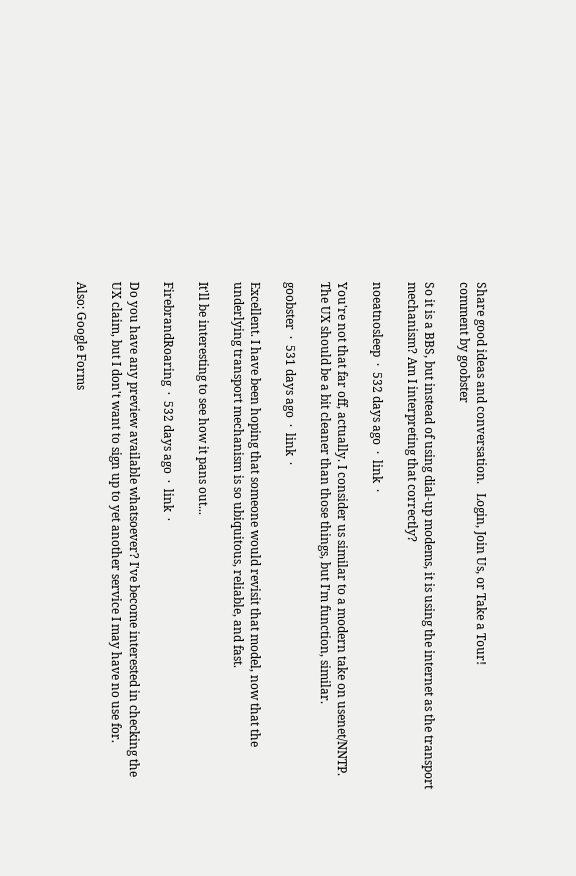Share good ideas and conversation.   Login, Join Us, or Take a Tour!
comment by goobster

So it is a BBS, but instead of using dial-up modems, it is using the internet as the transport mechanism? Am I interpreting that correctly?

noeatnosleep  ·  532 days ago  ·  link  ·

You're not that far off, actually. I consider us similar to a modern take on usenet/NNTP. The UX should be a bit cleaner than those things, but I'm function, similar.

goobster  ·  531 days ago  ·  link  ·

Excellent. I have been hoping that someone would revisit that model, now that the underlying transport mechanism is so ubiquitous, reliable, and fast.

It'll be interesting to see how it pans out...

FirebrandRoaring  ·  532 days ago  ·  link  ·

Do you have any preview available whatsoever? I've become interested in checking the UX claim, but I don't want to sign up to yet another service I may have no use for.

Also: Google Forms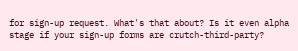for sign-up request. What's that about? Is it even alpha stage if your sign-up forms are crutch-third-party?